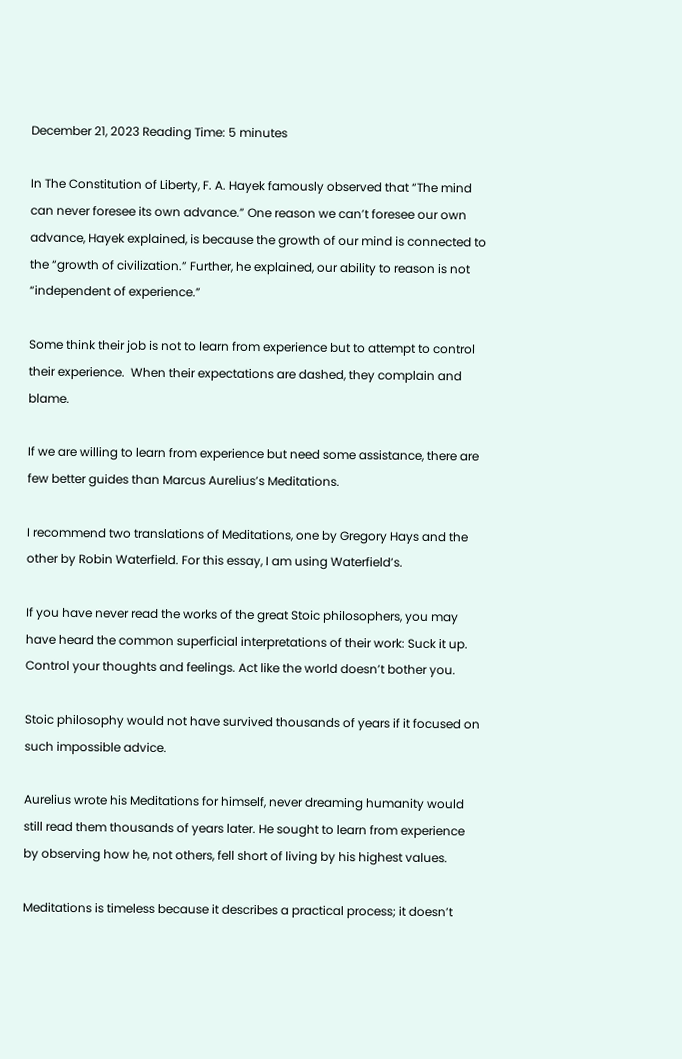December 21, 2023 Reading Time: 5 minutes

In The Constitution of Liberty, F. A. Hayek famously observed that “The mind can never foresee its own advance.” One reason we can’t foresee our own advance, Hayek explained, is because the growth of our mind is connected to the “growth of civilization.” Further, he explained, our ability to reason is not “independent of experience.”

Some think their job is not to learn from experience but to attempt to control their experience.  When their expectations are dashed, they complain and blame.

If we are willing to learn from experience but need some assistance, there are few better guides than Marcus Aurelius’s Meditations.

I recommend two translations of Meditations, one by Gregory Hays and the other by Robin Waterfield. For this essay, I am using Waterfield’s.

If you have never read the works of the great Stoic philosophers, you may have heard the common superficial interpretations of their work: Suck it up. Control your thoughts and feelings. Act like the world doesn’t bother you.

Stoic philosophy would not have survived thousands of years if it focused on such impossible advice.

Aurelius wrote his Meditations for himself, never dreaming humanity would still read them thousands of years later. He sought to learn from experience by observing how he, not others, fell short of living by his highest values.

Meditations is timeless because it describes a practical process; it doesn’t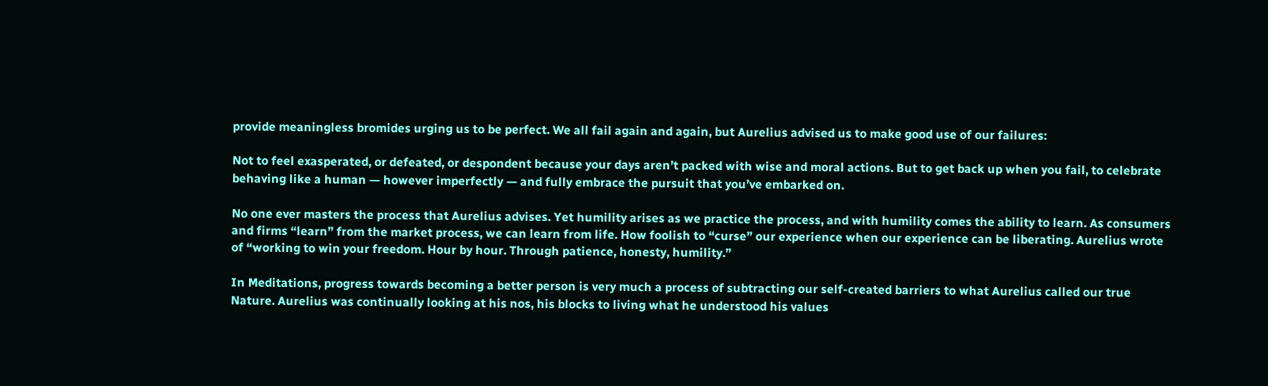provide meaningless bromides urging us to be perfect. We all fail again and again, but Aurelius advised us to make good use of our failures:

Not to feel exasperated, or defeated, or despondent because your days aren’t packed with wise and moral actions. But to get back up when you fail, to celebrate behaving like a human — however imperfectly — and fully embrace the pursuit that you’ve embarked on.

No one ever masters the process that Aurelius advises. Yet humility arises as we practice the process, and with humility comes the ability to learn. As consumers and firms “learn” from the market process, we can learn from life. How foolish to “curse” our experience when our experience can be liberating. Aurelius wrote of “working to win your freedom. Hour by hour. Through patience, honesty, humility.”

In Meditations, progress towards becoming a better person is very much a process of subtracting our self-created barriers to what Aurelius called our true Nature. Aurelius was continually looking at his nos, his blocks to living what he understood his values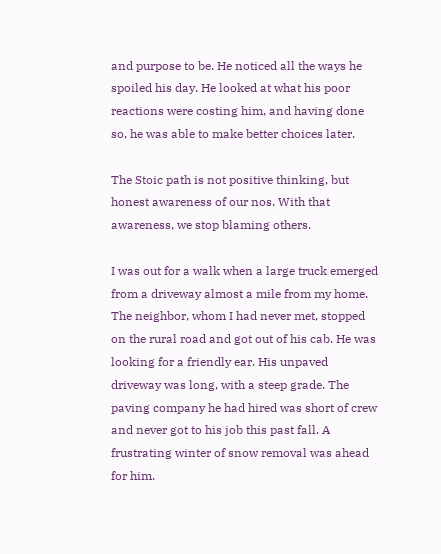and purpose to be. He noticed all the ways he spoiled his day. He looked at what his poor reactions were costing him, and having done so, he was able to make better choices later.

The Stoic path is not positive thinking, but honest awareness of our nos. With that awareness, we stop blaming others.

I was out for a walk when a large truck emerged from a driveway almost a mile from my home. The neighbor, whom I had never met, stopped on the rural road and got out of his cab. He was looking for a friendly ear. His unpaved driveway was long, with a steep grade. The paving company he had hired was short of crew and never got to his job this past fall. A frustrating winter of snow removal was ahead for him.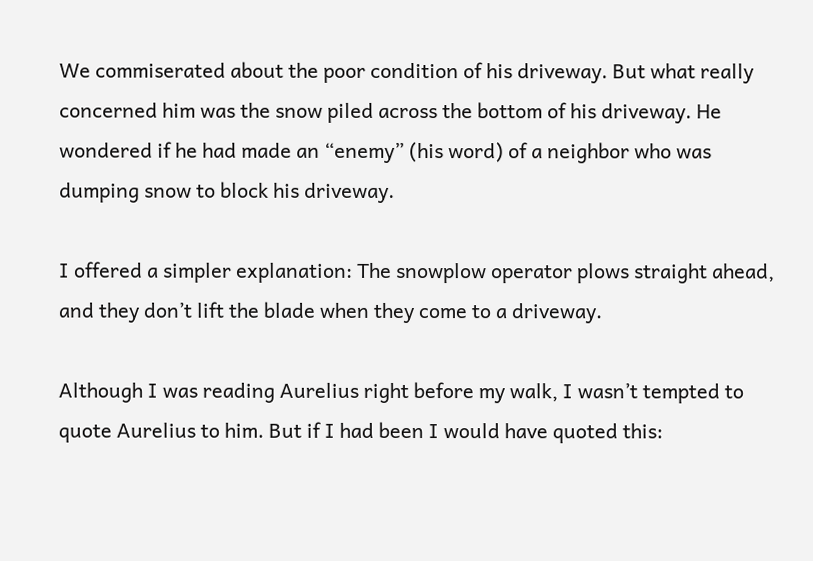We commiserated about the poor condition of his driveway. But what really concerned him was the snow piled across the bottom of his driveway. He wondered if he had made an “enemy” (his word) of a neighbor who was dumping snow to block his driveway.

I offered a simpler explanation: The snowplow operator plows straight ahead, and they don’t lift the blade when they come to a driveway.

Although I was reading Aurelius right before my walk, I wasn’t tempted to quote Aurelius to him. But if I had been I would have quoted this: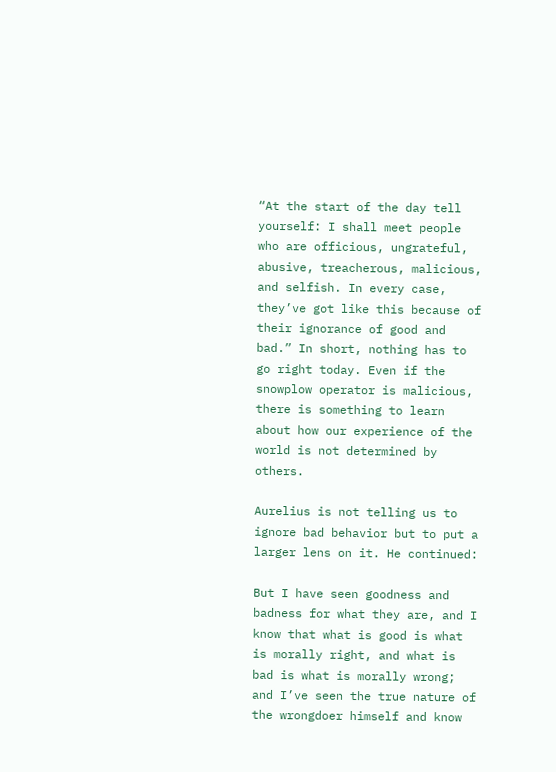“At the start of the day tell yourself: I shall meet people who are officious, ungrateful, abusive, treacherous, malicious, and selfish. In every case, they’ve got like this because of their ignorance of good and bad.” In short, nothing has to go right today. Even if the snowplow operator is malicious, there is something to learn about how our experience of the world is not determined by others.

Aurelius is not telling us to ignore bad behavior but to put a larger lens on it. He continued:

But I have seen goodness and badness for what they are, and I know that what is good is what is morally right, and what is bad is what is morally wrong; and I’ve seen the true nature of the wrongdoer himself and know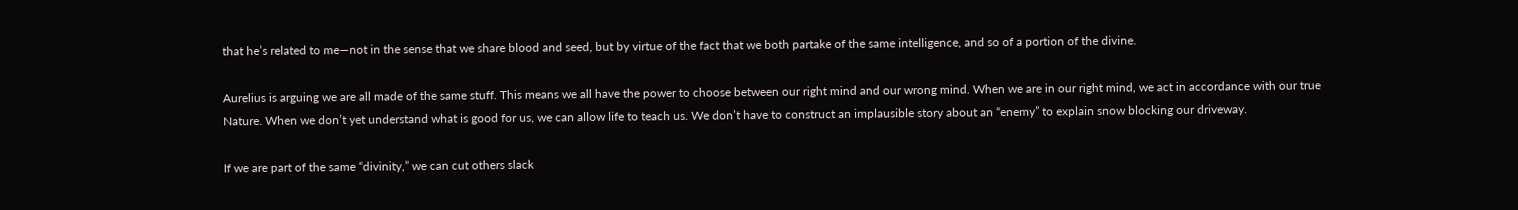that he’s related to me—not in the sense that we share blood and seed, but by virtue of the fact that we both partake of the same intelligence, and so of a portion of the divine.

Aurelius is arguing we are all made of the same stuff. This means we all have the power to choose between our right mind and our wrong mind. When we are in our right mind, we act in accordance with our true Nature. When we don’t yet understand what is good for us, we can allow life to teach us. We don’t have to construct an implausible story about an “enemy” to explain snow blocking our driveway.

If we are part of the same “divinity,” we can cut others slack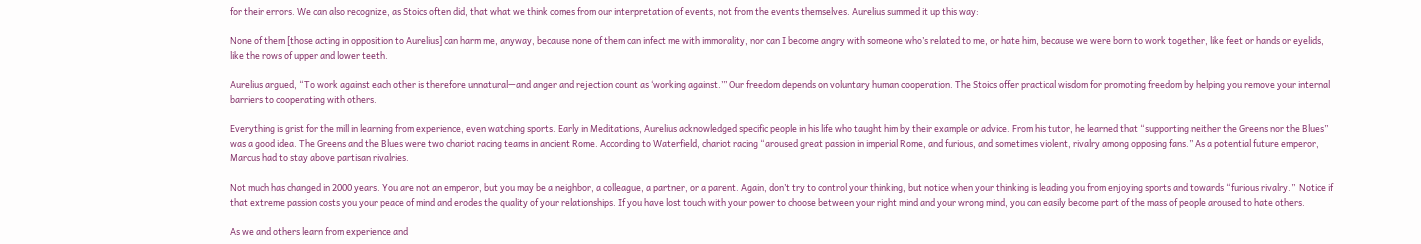for their errors. We can also recognize, as Stoics often did, that what we think comes from our interpretation of events, not from the events themselves. Aurelius summed it up this way:

None of them [those acting in opposition to Aurelius] can harm me, anyway, because none of them can infect me with immorality, nor can I become angry with someone who’s related to me, or hate him, because we were born to work together, like feet or hands or eyelids, like the rows of upper and lower teeth.

Aurelius argued, “To work against each other is therefore unnatural—and anger and rejection count as ‘working against.’” Our freedom depends on voluntary human cooperation. The Stoics offer practical wisdom for promoting freedom by helping you remove your internal barriers to cooperating with others.

Everything is grist for the mill in learning from experience, even watching sports. Early in Meditations, Aurelius acknowledged specific people in his life who taught him by their example or advice. From his tutor, he learned that “supporting neither the Greens nor the Blues” was a good idea. The Greens and the Blues were two chariot racing teams in ancient Rome. According to Waterfield, chariot racing “aroused great passion in imperial Rome, and furious, and sometimes violent, rivalry among opposing fans.” As a potential future emperor, Marcus had to stay above partisan rivalries.

Not much has changed in 2000 years. You are not an emperor, but you may be a neighbor, a colleague, a partner, or a parent. Again, don’t try to control your thinking, but notice when your thinking is leading you from enjoying sports and towards “furious rivalry.”  Notice if that extreme passion costs you your peace of mind and erodes the quality of your relationships. If you have lost touch with your power to choose between your right mind and your wrong mind, you can easily become part of the mass of people aroused to hate others.

As we and others learn from experience and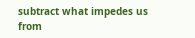subtract what impedes us from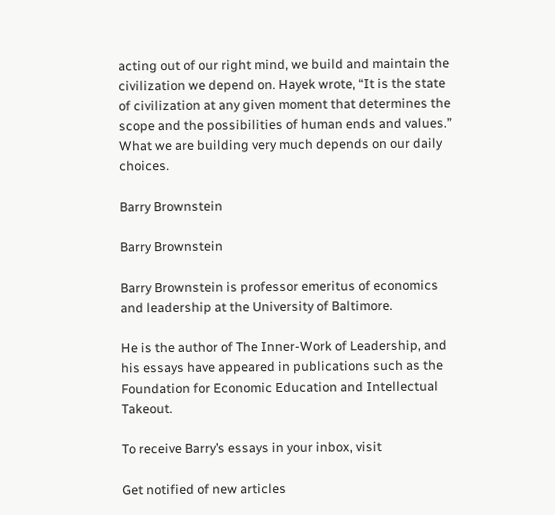acting out of our right mind, we build and maintain the civilization we depend on. Hayek wrote, “It is the state of civilization at any given moment that determines the scope and the possibilities of human ends and values.” What we are building very much depends on our daily choices.

Barry Brownstein

Barry Brownstein

Barry Brownstein is professor emeritus of economics and leadership at the University of Baltimore.

He is the author of The Inner-Work of Leadership, and his essays have appeared in publications such as the Foundation for Economic Education and Intellectual Takeout.

To receive Barry’s essays in your inbox, visit

Get notified of new articles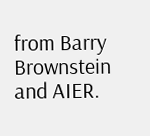from Barry Brownstein and AIER.